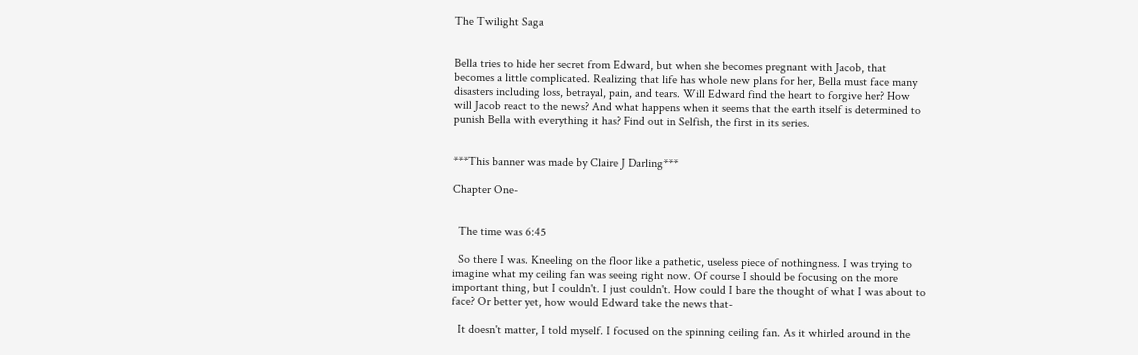The Twilight Saga


Bella tries to hide her secret from Edward, but when she becomes pregnant with Jacob, that becomes a little complicated. Realizing that life has whole new plans for her, Bella must face many disasters including loss, betrayal, pain, and tears. Will Edward find the heart to forgive her? How will Jacob react to the news? And what happens when it seems that the earth itself is determined to punish Bella with everything it has? Find out in Selfish, the first in its series.


***This banner was made by Claire J Darling***

Chapter One-


  The time was 6:45

  So there I was. Kneeling on the floor like a pathetic, useless piece of nothingness. I was trying to imagine what my ceiling fan was seeing right now. Of course I should be focusing on the more important thing, but I couldn't. I just couldn't. How could I bare the thought of what I was about to face? Or better yet, how would Edward take the news that-

  It doesn't matter, I told myself. I focused on the spinning ceiling fan. As it whirled around in the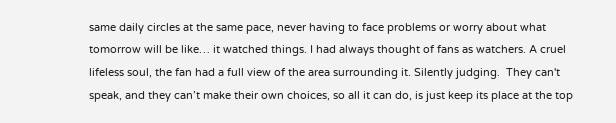same daily circles at the same pace, never having to face problems or worry about what tomorrow will be like… it watched things. I had always thought of fans as watchers. A cruel lifeless soul, the fan had a full view of the area surrounding it. Silently judging.  They can't speak, and they can’t make their own choices, so all it can do, is just keep its place at the top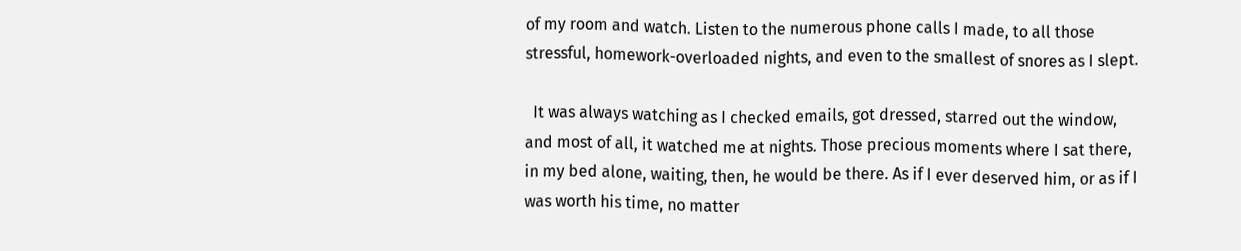of my room and watch. Listen to the numerous phone calls I made, to all those stressful, homework-overloaded nights, and even to the smallest of snores as I slept.

  It was always watching as I checked emails, got dressed, starred out the window, and most of all, it watched me at nights. Those precious moments where I sat there, in my bed alone, waiting, then, he would be there. As if I ever deserved him, or as if I was worth his time, no matter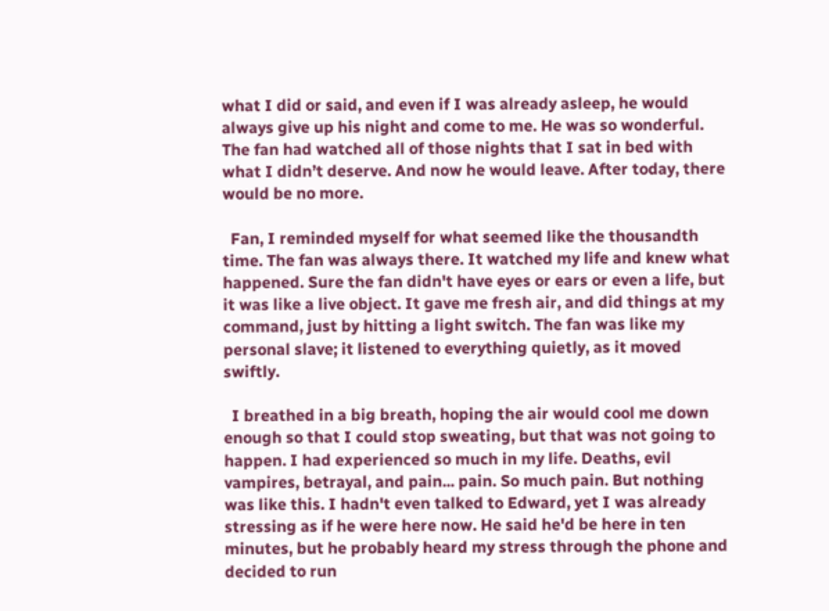what I did or said, and even if I was already asleep, he would always give up his night and come to me. He was so wonderful. The fan had watched all of those nights that I sat in bed with what I didn’t deserve. And now he would leave. After today, there would be no more.

  Fan, I reminded myself for what seemed like the thousandth time. The fan was always there. It watched my life and knew what happened. Sure the fan didn't have eyes or ears or even a life, but it was like a live object. It gave me fresh air, and did things at my command, just by hitting a light switch. The fan was like my personal slave; it listened to everything quietly, as it moved swiftly.

  I breathed in a big breath, hoping the air would cool me down enough so that I could stop sweating, but that was not going to happen. I had experienced so much in my life. Deaths, evil vampires, betrayal, and pain... pain. So much pain. But nothing was like this. I hadn't even talked to Edward, yet I was already stressing as if he were here now. He said he'd be here in ten minutes, but he probably heard my stress through the phone and decided to run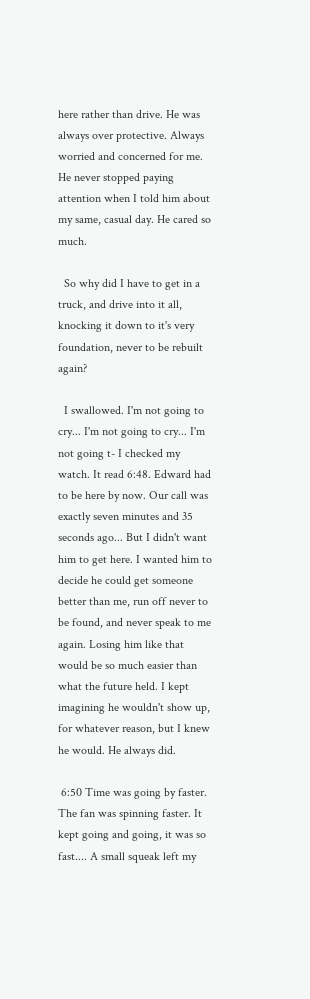here rather than drive. He was always over protective. Always worried and concerned for me. He never stopped paying attention when I told him about my same, casual day. He cared so much.

  So why did I have to get in a truck, and drive into it all, knocking it down to it's very foundation, never to be rebuilt again?

  I swallowed. I'm not going to cry... I'm not going to cry... I'm not going t- I checked my watch. It read 6:48. Edward had to be here by now. Our call was exactly seven minutes and 35 seconds ago... But I didn't want him to get here. I wanted him to decide he could get someone better than me, run off never to be found, and never speak to me again. Losing him like that would be so much easier than what the future held. I kept imagining he wouldn't show up, for whatever reason, but I knew he would. He always did.

 6:50 Time was going by faster. The fan was spinning faster. It kept going and going, it was so fast.... A small squeak left my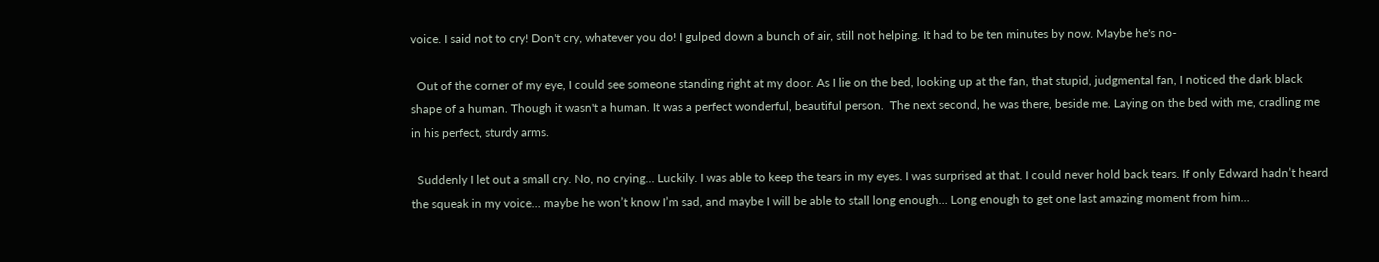voice. I said not to cry! Don't cry, whatever you do! I gulped down a bunch of air, still not helping. It had to be ten minutes by now. Maybe he's no-

  Out of the corner of my eye, I could see someone standing right at my door. As I lie on the bed, looking up at the fan, that stupid, judgmental fan, I noticed the dark black shape of a human. Though it wasn't a human. It was a perfect wonderful, beautiful person.  The next second, he was there, beside me. Laying on the bed with me, cradling me in his perfect, sturdy arms.

  Suddenly I let out a small cry. No, no crying… Luckily. I was able to keep the tears in my eyes. I was surprised at that. I could never hold back tears. If only Edward hadn’t heard the squeak in my voice… maybe he won’t know I’m sad, and maybe I will be able to stall long enough… Long enough to get one last amazing moment from him…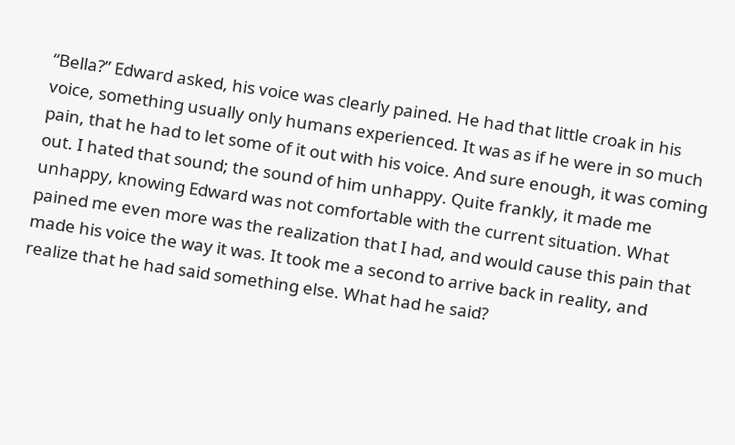“Bella?” Edward asked, his voice was clearly pained. He had that little croak in his voice, something usually only humans experienced. It was as if he were in so much pain, that he had to let some of it out with his voice. And sure enough, it was coming out. I hated that sound; the sound of him unhappy. Quite frankly, it made me unhappy, knowing Edward was not comfortable with the current situation. What pained me even more was the realization that I had, and would cause this pain that made his voice the way it was. It took me a second to arrive back in reality, and realize that he had said something else. What had he said?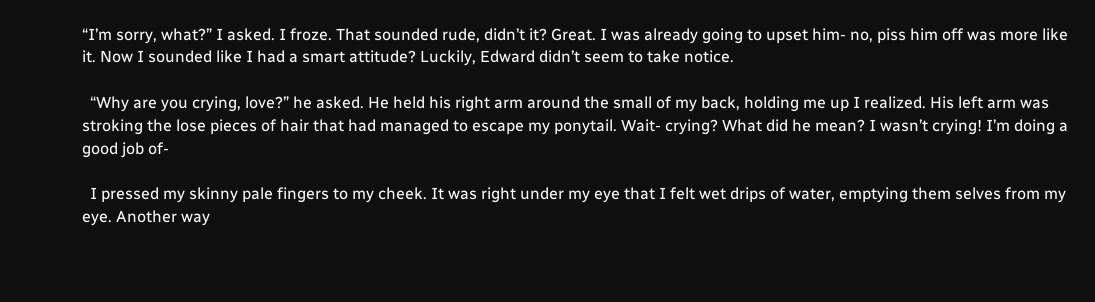“I’m sorry, what?” I asked. I froze. That sounded rude, didn’t it? Great. I was already going to upset him- no, piss him off was more like it. Now I sounded like I had a smart attitude? Luckily, Edward didn’t seem to take notice.

  “Why are you crying, love?” he asked. He held his right arm around the small of my back, holding me up I realized. His left arm was stroking the lose pieces of hair that had managed to escape my ponytail. Wait- crying? What did he mean? I wasn’t crying! I’m doing a good job of-

  I pressed my skinny pale fingers to my cheek. It was right under my eye that I felt wet drips of water, emptying them selves from my eye. Another way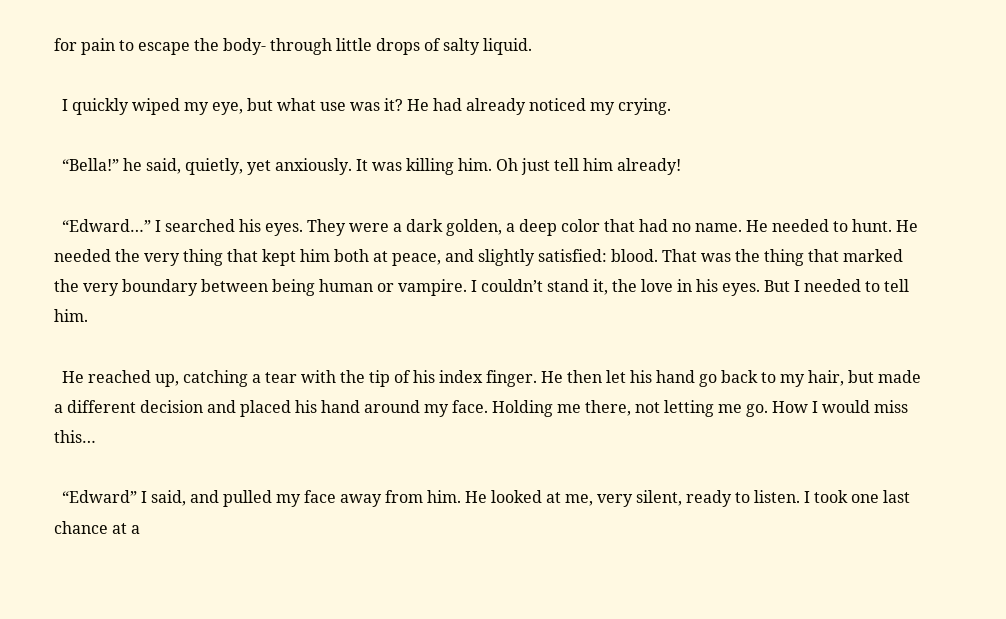for pain to escape the body- through little drops of salty liquid.

  I quickly wiped my eye, but what use was it? He had already noticed my crying.

  “Bella!” he said, quietly, yet anxiously. It was killing him. Oh just tell him already!

  “Edward…” I searched his eyes. They were a dark golden, a deep color that had no name. He needed to hunt. He needed the very thing that kept him both at peace, and slightly satisfied: blood. That was the thing that marked the very boundary between being human or vampire. I couldn’t stand it, the love in his eyes. But I needed to tell him.

  He reached up, catching a tear with the tip of his index finger. He then let his hand go back to my hair, but made a different decision and placed his hand around my face. Holding me there, not letting me go. How I would miss this…

  “Edward” I said, and pulled my face away from him. He looked at me, very silent, ready to listen. I took one last chance at a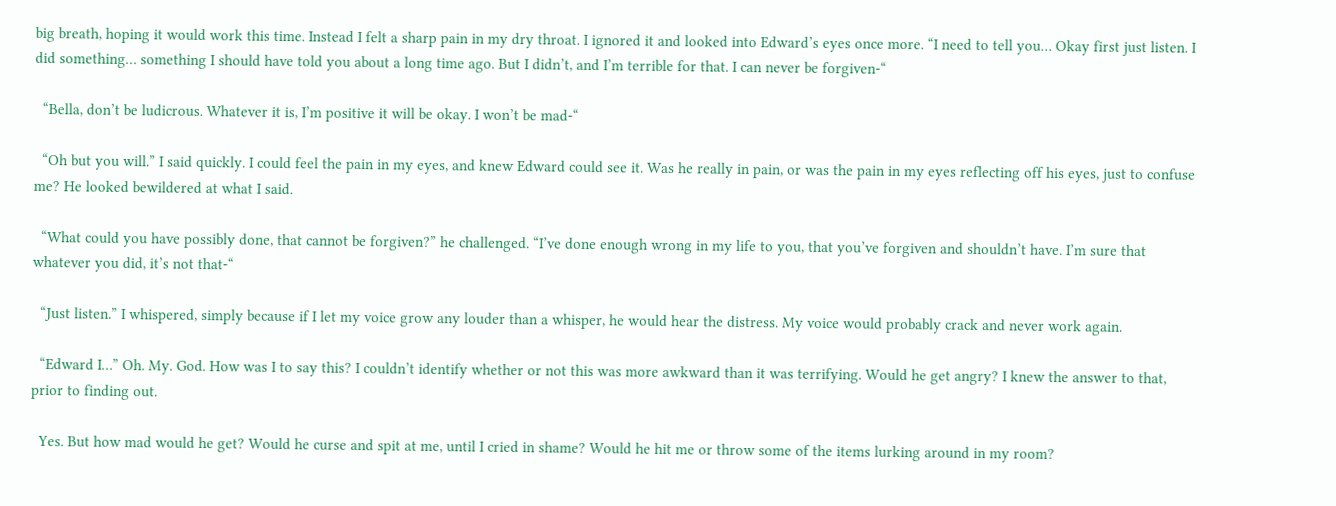big breath, hoping it would work this time. Instead I felt a sharp pain in my dry throat. I ignored it and looked into Edward’s eyes once more. “I need to tell you… Okay first just listen. I did something… something I should have told you about a long time ago. But I didn’t, and I’m terrible for that. I can never be forgiven-“

  “Bella, don’t be ludicrous. Whatever it is, I’m positive it will be okay. I won’t be mad-“

  “Oh but you will.” I said quickly. I could feel the pain in my eyes, and knew Edward could see it. Was he really in pain, or was the pain in my eyes reflecting off his eyes, just to confuse me? He looked bewildered at what I said.

  “What could you have possibly done, that cannot be forgiven?” he challenged. “I’ve done enough wrong in my life to you, that you’ve forgiven and shouldn’t have. I’m sure that whatever you did, it’s not that-“

  “Just listen.” I whispered, simply because if I let my voice grow any louder than a whisper, he would hear the distress. My voice would probably crack and never work again.

  “Edward I…” Oh. My. God. How was I to say this? I couldn’t identify whether or not this was more awkward than it was terrifying. Would he get angry? I knew the answer to that, prior to finding out.

  Yes. But how mad would he get? Would he curse and spit at me, until I cried in shame? Would he hit me or throw some of the items lurking around in my room?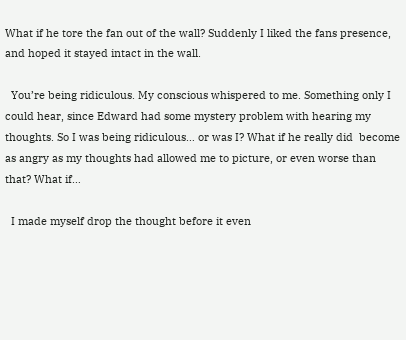What if he tore the fan out of the wall? Suddenly I liked the fans presence, and hoped it stayed intact in the wall.

  You’re being ridiculous. My conscious whispered to me. Something only I could hear, since Edward had some mystery problem with hearing my thoughts. So I was being ridiculous… or was I? What if he really did  become as angry as my thoughts had allowed me to picture, or even worse than that? What if…

  I made myself drop the thought before it even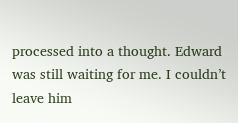processed into a thought. Edward was still waiting for me. I couldn’t leave him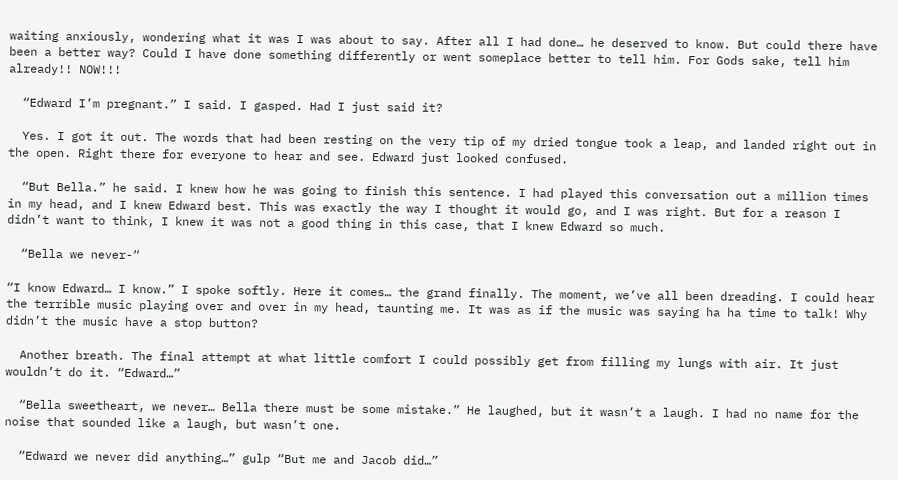waiting anxiously, wondering what it was I was about to say. After all I had done… he deserved to know. But could there have been a better way? Could I have done something differently or went someplace better to tell him. For Gods sake, tell him already!! NOW!!!

  “Edward I’m pregnant.” I said. I gasped. Had I just said it?

  Yes. I got it out. The words that had been resting on the very tip of my dried tongue took a leap, and landed right out in the open. Right there for everyone to hear and see. Edward just looked confused.

  “But Bella.” he said. I knew how he was going to finish this sentence. I had played this conversation out a million times in my head, and I knew Edward best. This was exactly the way I thought it would go, and I was right. But for a reason I didn’t want to think, I knew it was not a good thing in this case, that I knew Edward so much.

  “Bella we never-“

“I know Edward… I know.” I spoke softly. Here it comes… the grand finally. The moment, we’ve all been dreading. I could hear the terrible music playing over and over in my head, taunting me. It was as if the music was saying ha ha time to talk! Why didn’t the music have a stop button?

  Another breath. The final attempt at what little comfort I could possibly get from filling my lungs with air. It just wouldn’t do it. “Edward…”

  “Bella sweetheart, we never… Bella there must be some mistake.” He laughed, but it wasn’t a laugh. I had no name for the noise that sounded like a laugh, but wasn’t one.

  “Edward we never did anything…” gulp “But me and Jacob did…”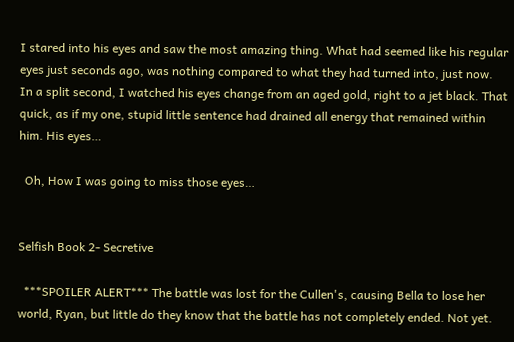I stared into his eyes and saw the most amazing thing. What had seemed like his regular eyes just seconds ago, was nothing compared to what they had turned into, just now. In a split second, I watched his eyes change from an aged gold, right to a jet black. That quick, as if my one, stupid little sentence had drained all energy that remained within him. His eyes…

  Oh, How I was going to miss those eyes…


Selfish Book 2- Secretive

  ***SPOILER ALERT*** The battle was lost for the Cullen's, causing Bella to lose her world, Ryan, but little do they know that the battle has not completely ended. Not yet.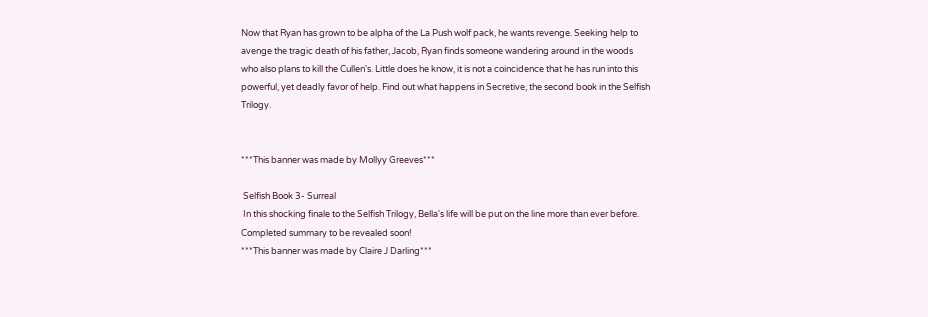Now that Ryan has grown to be alpha of the La Push wolf pack, he wants revenge. Seeking help to avenge the tragic death of his father, Jacob, Ryan finds someone wandering around in the woods who also plans to kill the Cullen's. Little does he know, it is not a coincidence that he has run into this powerful, yet deadly favor of help. Find out what happens in Secretive, the second book in the Selfish Trilogy.


***This banner was made by Mollyy Greeves***

 Selfish Book 3- Surreal
 In this shocking finale to the Selfish Trilogy, Bella's life will be put on the line more than ever before. Completed summary to be revealed soon!
***This banner was made by Claire J Darling***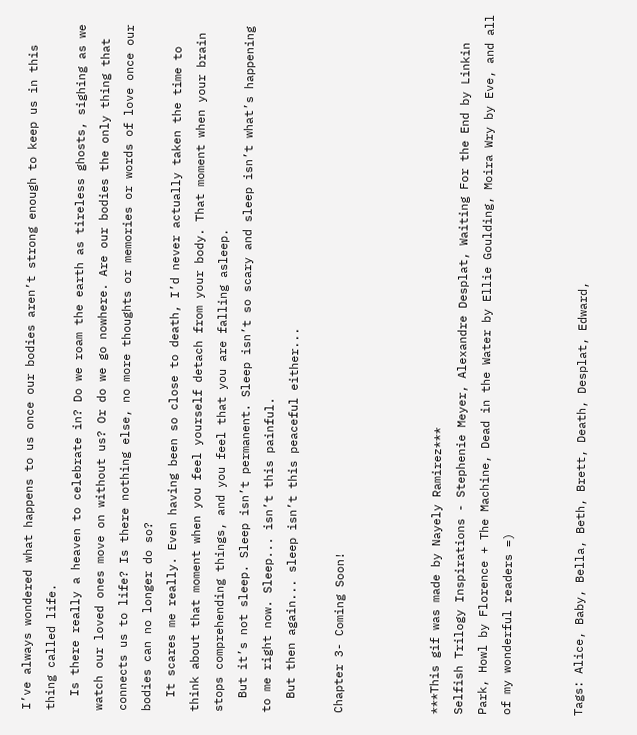I’ve always wondered what happens to us once our bodies aren’t strong enough to keep us in this thing called life.
  Is there really a heaven to celebrate in? Do we roam the earth as tireless ghosts, sighing as we watch our loved ones move on without us? Or do we go nowhere. Are our bodies the only thing that connects us to life? Is there nothing else, no more thoughts or memories or words of love once our bodies can no longer do so?
  It scares me really. Even having been so close to death, I’d never actually taken the time to think about that moment when you feel yourself detach from your body. That moment when your brain stops comprehending things, and you feel that you are falling asleep.
  But it’s not sleep. Sleep isn’t permanent. Sleep isn’t so scary and sleep isn’t what’s happening to me right now. Sleep... isn’t this painful.
  But then again... sleep isn’t this peaceful either...

Chapter 3- Coming Soon!



***This gif was made by Nayely Ramirez***
Selfish Trilogy Inspirations - Stephenie Meyer, Alexandre Desplat, Waiting For the End by Linkin Park, Howl by Florence + The Machine, Dead in the Water by Ellie Goulding, Moira Wry by Eve, and all of my wonderful readers =)


Tags: Alice, Baby, Bella, Beth, Brett, Death, Desplat, Edward,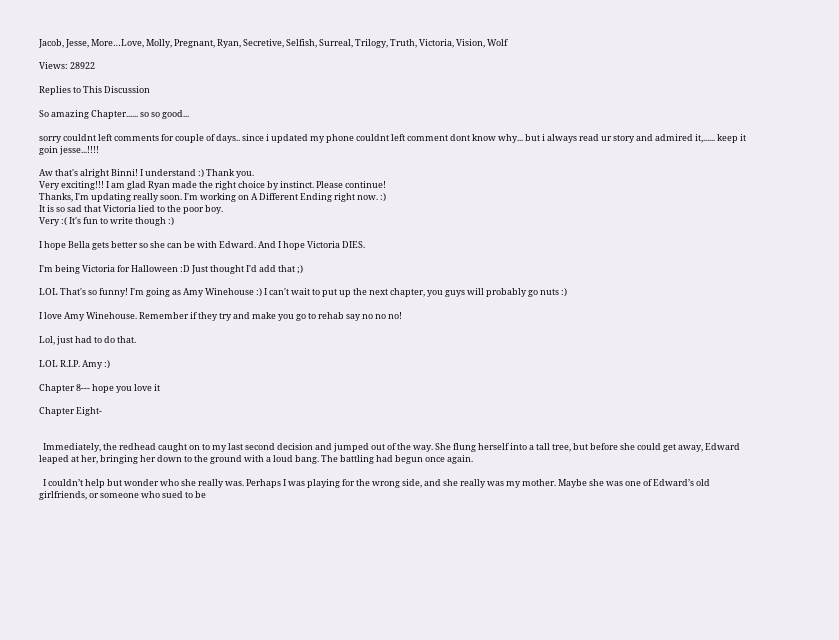Jacob, Jesse, More…Love, Molly, Pregnant, Ryan, Secretive, Selfish, Surreal, Trilogy, Truth, Victoria, Vision, Wolf

Views: 28922

Replies to This Discussion

So amazing Chapter...... so so good...

sorry couldnt left comments for couple of days.. since i updated my phone couldnt left comment dont know why... but i always read ur story and admired it,...... keep it goin jesse...!!!!

Aw that's alright Binni! I understand :) Thank you.
Very exciting!!! I am glad Ryan made the right choice by instinct. Please continue!
Thanks, I'm updating really soon. I'm working on A Different Ending right now. :)
It is so sad that Victoria lied to the poor boy.
Very :( It's fun to write though :)

I hope Bella gets better so she can be with Edward. And I hope Victoria DIES.

I'm being Victoria for Halloween :D Just thought I'd add that ;)

LOL That's so funny! I'm going as Amy Winehouse :) I can't wait to put up the next chapter, you guys will probably go nuts :)

I love Amy Winehouse. Remember if they try and make you go to rehab say no no no!

Lol, just had to do that.

LOL R.I.P. Amy :)

Chapter 8--- hope you love it

Chapter Eight-


  Immediately, the redhead caught on to my last second decision and jumped out of the way. She flung herself into a tall tree, but before she could get away, Edward leaped at her, bringing her down to the ground with a loud bang. The battling had begun once again.

  I couldn’t help but wonder who she really was. Perhaps I was playing for the wrong side, and she really was my mother. Maybe she was one of Edward’s old girlfriends, or someone who sued to be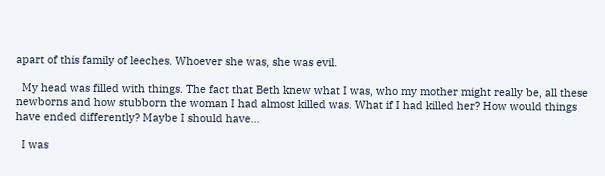apart of this family of leeches. Whoever she was, she was evil.

  My head was filled with things. The fact that Beth knew what I was, who my mother might really be, all these newborns and how stubborn the woman I had almost killed was. What if I had killed her? How would things have ended differently? Maybe I should have…

  I was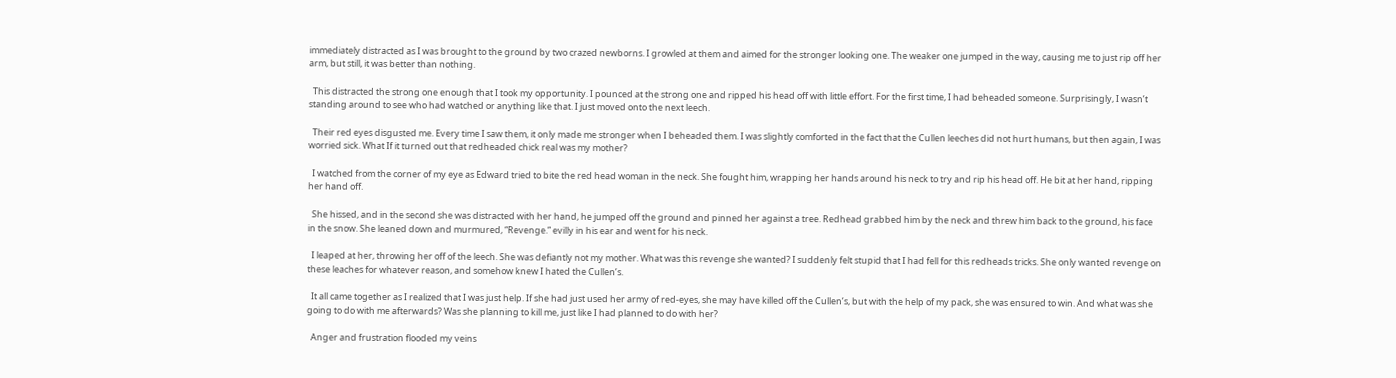immediately distracted as I was brought to the ground by two crazed newborns. I growled at them and aimed for the stronger looking one. The weaker one jumped in the way, causing me to just rip off her arm, but still, it was better than nothing.

  This distracted the strong one enough that I took my opportunity. I pounced at the strong one and ripped his head off with little effort. For the first time, I had beheaded someone. Surprisingly, I wasn’t standing around to see who had watched or anything like that. I just moved onto the next leech.

  Their red eyes disgusted me. Every time I saw them, it only made me stronger when I beheaded them. I was slightly comforted in the fact that the Cullen leeches did not hurt humans, but then again, I was worried sick. What If it turned out that redheaded chick real was my mother?

  I watched from the corner of my eye as Edward tried to bite the red head woman in the neck. She fought him, wrapping her hands around his neck to try and rip his head off. He bit at her hand, ripping her hand off.

  She hissed, and in the second she was distracted with her hand, he jumped off the ground and pinned her against a tree. Redhead grabbed him by the neck and threw him back to the ground, his face in the snow. She leaned down and murmured, “Revenge.” evilly in his ear and went for his neck.

  I leaped at her, throwing her off of the leech. She was defiantly not my mother. What was this revenge she wanted? I suddenly felt stupid that I had fell for this redheads tricks. She only wanted revenge on these leaches for whatever reason, and somehow knew I hated the Cullen’s.

  It all came together as I realized that I was just help. If she had just used her army of red-eyes, she may have killed off the Cullen’s, but with the help of my pack, she was ensured to win. And what was she going to do with me afterwards? Was she planning to kill me, just like I had planned to do with her?

  Anger and frustration flooded my veins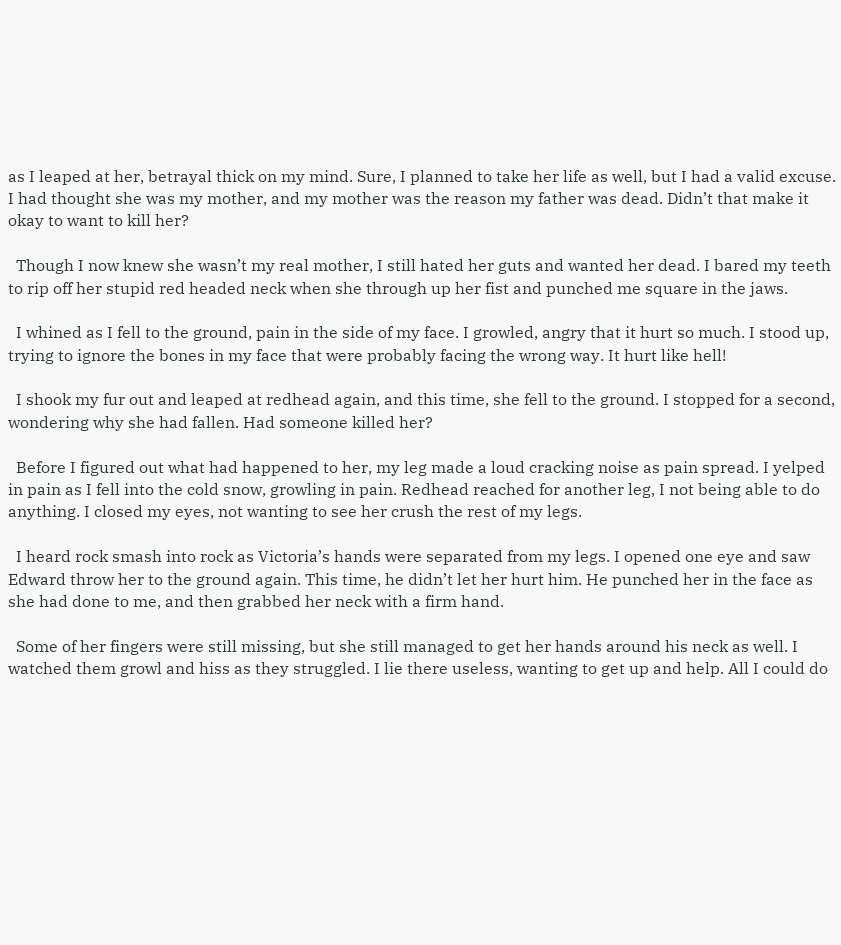as I leaped at her, betrayal thick on my mind. Sure, I planned to take her life as well, but I had a valid excuse. I had thought she was my mother, and my mother was the reason my father was dead. Didn’t that make it okay to want to kill her?

  Though I now knew she wasn’t my real mother, I still hated her guts and wanted her dead. I bared my teeth to rip off her stupid red headed neck when she through up her fist and punched me square in the jaws.

  I whined as I fell to the ground, pain in the side of my face. I growled, angry that it hurt so much. I stood up, trying to ignore the bones in my face that were probably facing the wrong way. It hurt like hell!

  I shook my fur out and leaped at redhead again, and this time, she fell to the ground. I stopped for a second, wondering why she had fallen. Had someone killed her?

  Before I figured out what had happened to her, my leg made a loud cracking noise as pain spread. I yelped in pain as I fell into the cold snow, growling in pain. Redhead reached for another leg, I not being able to do anything. I closed my eyes, not wanting to see her crush the rest of my legs.

  I heard rock smash into rock as Victoria’s hands were separated from my legs. I opened one eye and saw Edward throw her to the ground again. This time, he didn’t let her hurt him. He punched her in the face as she had done to me, and then grabbed her neck with a firm hand.

  Some of her fingers were still missing, but she still managed to get her hands around his neck as well. I watched them growl and hiss as they struggled. I lie there useless, wanting to get up and help. All I could do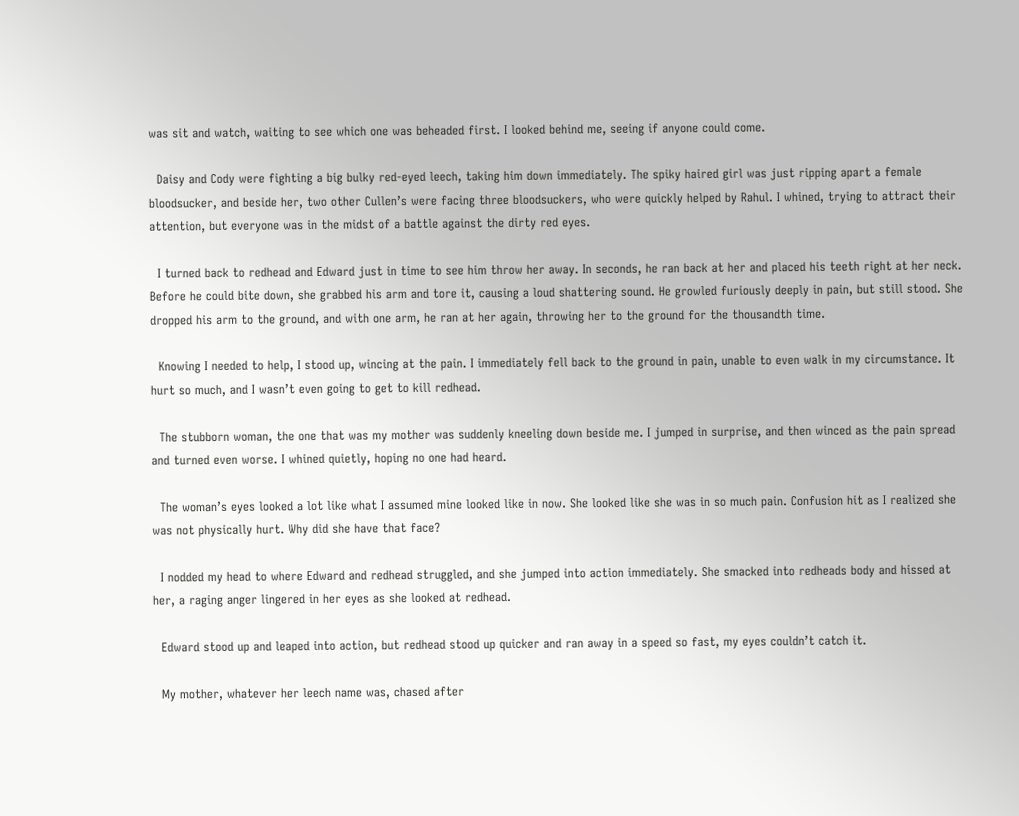was sit and watch, waiting to see which one was beheaded first. I looked behind me, seeing if anyone could come.

  Daisy and Cody were fighting a big bulky red-eyed leech, taking him down immediately. The spiky haired girl was just ripping apart a female bloodsucker, and beside her, two other Cullen’s were facing three bloodsuckers, who were quickly helped by Rahul. I whined, trying to attract their attention, but everyone was in the midst of a battle against the dirty red eyes.

  I turned back to redhead and Edward just in time to see him throw her away. In seconds, he ran back at her and placed his teeth right at her neck. Before he could bite down, she grabbed his arm and tore it, causing a loud shattering sound. He growled furiously deeply in pain, but still stood. She dropped his arm to the ground, and with one arm, he ran at her again, throwing her to the ground for the thousandth time.

  Knowing I needed to help, I stood up, wincing at the pain. I immediately fell back to the ground in pain, unable to even walk in my circumstance. It hurt so much, and I wasn’t even going to get to kill redhead.

  The stubborn woman, the one that was my mother was suddenly kneeling down beside me. I jumped in surprise, and then winced as the pain spread and turned even worse. I whined quietly, hoping no one had heard.

  The woman’s eyes looked a lot like what I assumed mine looked like in now. She looked like she was in so much pain. Confusion hit as I realized she was not physically hurt. Why did she have that face?

  I nodded my head to where Edward and redhead struggled, and she jumped into action immediately. She smacked into redheads body and hissed at her, a raging anger lingered in her eyes as she looked at redhead.

  Edward stood up and leaped into action, but redhead stood up quicker and ran away in a speed so fast, my eyes couldn’t catch it.

  My mother, whatever her leech name was, chased after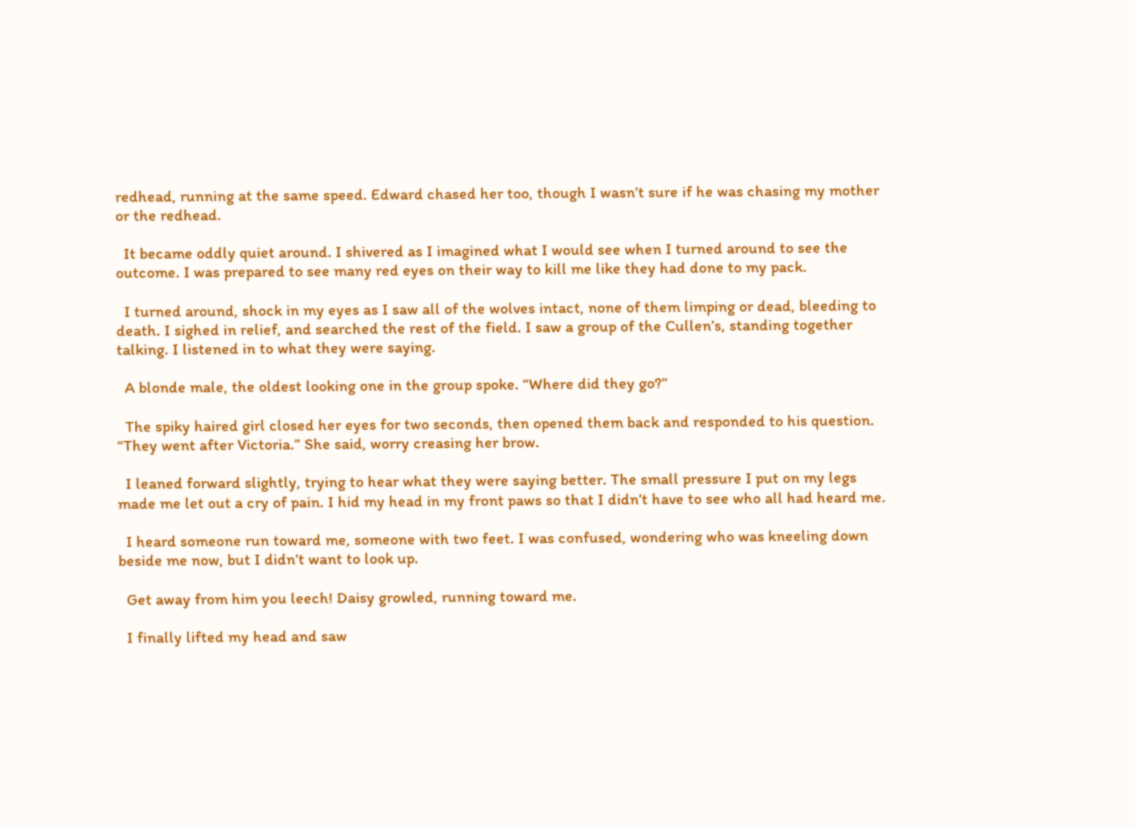redhead, running at the same speed. Edward chased her too, though I wasn’t sure if he was chasing my mother or the redhead.

  It became oddly quiet around. I shivered as I imagined what I would see when I turned around to see the outcome. I was prepared to see many red eyes on their way to kill me like they had done to my pack.

  I turned around, shock in my eyes as I saw all of the wolves intact, none of them limping or dead, bleeding to death. I sighed in relief, and searched the rest of the field. I saw a group of the Cullen’s, standing together talking. I listened in to what they were saying.

  A blonde male, the oldest looking one in the group spoke. “Where did they go?”

  The spiky haired girl closed her eyes for two seconds, then opened them back and responded to his question. “They went after Victoria.” She said, worry creasing her brow.

  I leaned forward slightly, trying to hear what they were saying better. The small pressure I put on my legs made me let out a cry of pain. I hid my head in my front paws so that I didn’t have to see who all had heard me.

  I heard someone run toward me, someone with two feet. I was confused, wondering who was kneeling down beside me now, but I didn’t want to look up.

  Get away from him you leech! Daisy growled, running toward me.

  I finally lifted my head and saw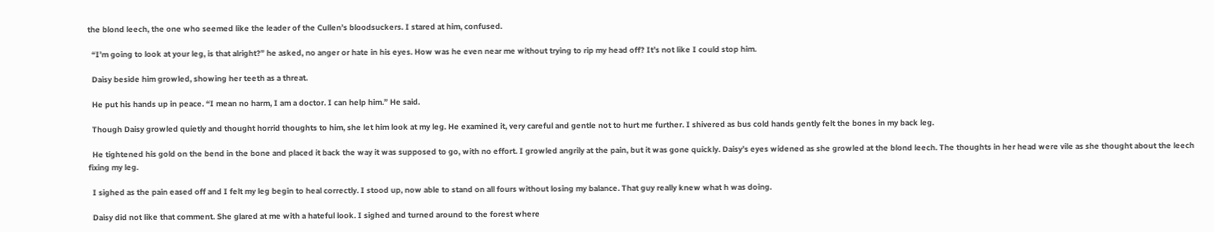the blond leech, the one who seemed like the leader of the Cullen’s bloodsuckers. I stared at him, confused.

  “I’m going to look at your leg, is that alright?” he asked, no anger or hate in his eyes. How was he even near me without trying to rip my head off? It’s not like I could stop him.

  Daisy beside him growled, showing her teeth as a threat.

  He put his hands up in peace. “I mean no harm, I am a doctor. I can help him.” He said.

  Though Daisy growled quietly and thought horrid thoughts to him, she let him look at my leg. He examined it, very careful and gentle not to hurt me further. I shivered as bus cold hands gently felt the bones in my back leg.

  He tightened his gold on the bend in the bone and placed it back the way it was supposed to go, with no effort. I growled angrily at the pain, but it was gone quickly. Daisy’s eyes widened as she growled at the blond leech. The thoughts in her head were vile as she thought about the leech fixing my leg.

  I sighed as the pain eased off and I felt my leg begin to heal correctly. I stood up, now able to stand on all fours without losing my balance. That guy really knew what h was doing.

  Daisy did not like that comment. She glared at me with a hateful look. I sighed and turned around to the forest where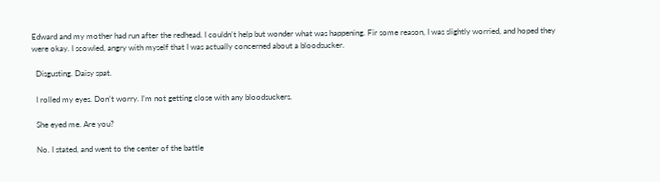Edward and my mother had run after the redhead. I couldn’t help but wonder what was happening. Fir some reason, I was slightly worried, and hoped they were okay. I scowled, angry with myself that I was actually concerned about a bloodsucker.

  Disgusting. Daisy spat.

  I rolled my eyes. Don’t worry. I’m not getting close with any bloodsuckers.

  She eyed me. Are you?

  No. I stated, and went to the center of the battle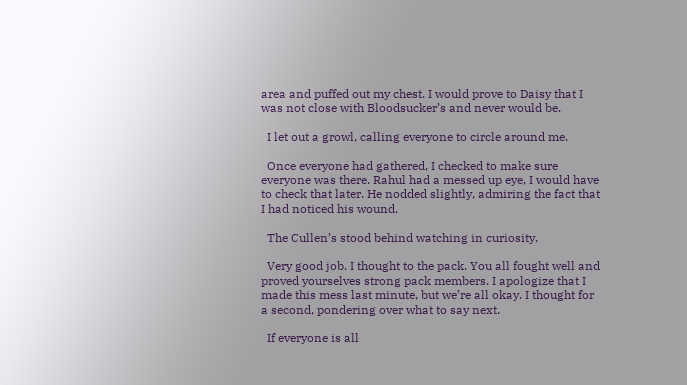area and puffed out my chest. I would prove to Daisy that I was not close with Bloodsucker’s and never would be.

  I let out a growl, calling everyone to circle around me.

  Once everyone had gathered, I checked to make sure everyone was there. Rahul had a messed up eye, I would have to check that later. He nodded slightly, admiring the fact that I had noticed his wound.

  The Cullen’s stood behind watching in curiosity.

  Very good job. I thought to the pack. You all fought well and proved yourselves strong pack members. I apologize that I made this mess last minute, but we’re all okay. I thought for a second, pondering over what to say next.

  If everyone is all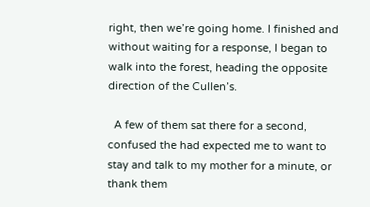right, then we’re going home. I finished and without waiting for a response, I began to walk into the forest, heading the opposite direction of the Cullen’s.

  A few of them sat there for a second, confused the had expected me to want to stay and talk to my mother for a minute, or thank them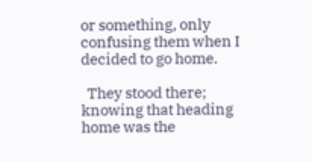or something, only confusing them when I decided to go home.

  They stood there; knowing that heading home was the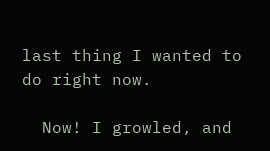last thing I wanted to do right now.

  Now! I growled, and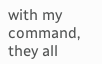with my command, they all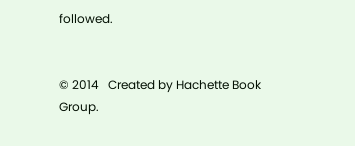followed.


© 2014   Created by Hachette Book Group.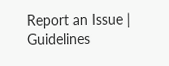Report an Issue | Guidelines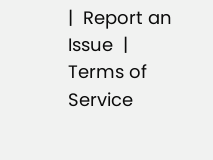|  Report an Issue  |  Terms of Service